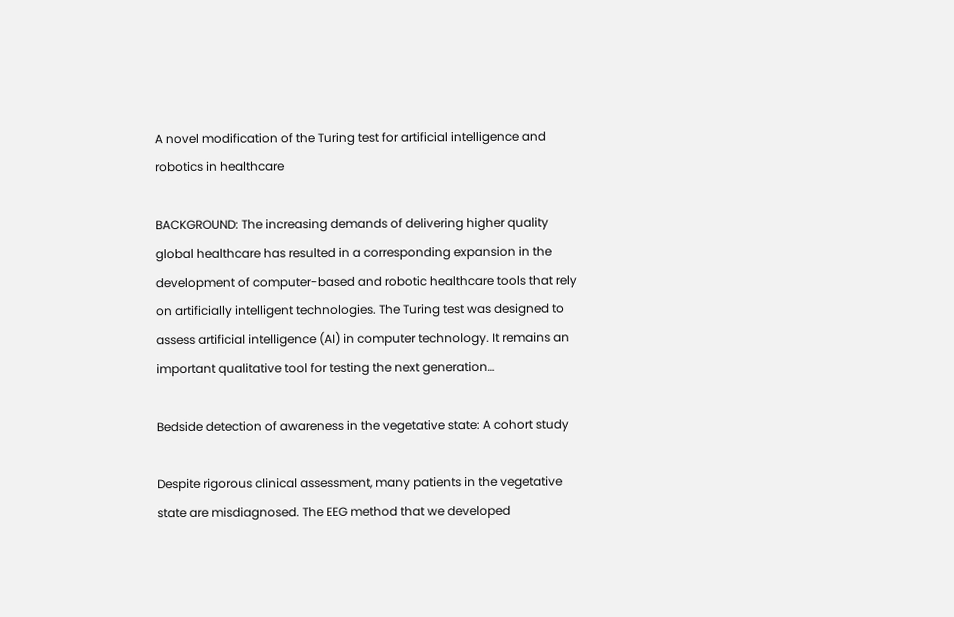A novel modification of the Turing test for artificial intelligence and robotics in healthcare

BACKGROUND: The increasing demands of delivering higher quality global healthcare has resulted in a corresponding expansion in the development of computer-based and robotic healthcare tools that rely on artificially intelligent technologies. The Turing test was designed to assess artificial intelligence (AI) in computer technology. It remains an important qualitative tool for testing the next generation…

Bedside detection of awareness in the vegetative state: A cohort study

Despite rigorous clinical assessment, many patients in the vegetative state are misdiagnosed. The EEG method that we developed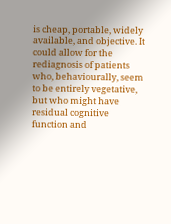is cheap, portable, widely available, and objective. It could allow for the rediagnosis of patients who, behaviourally, seem to be entirely vegetative, but who might have residual cognitive function and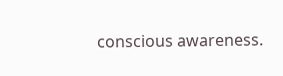conscious awareness.